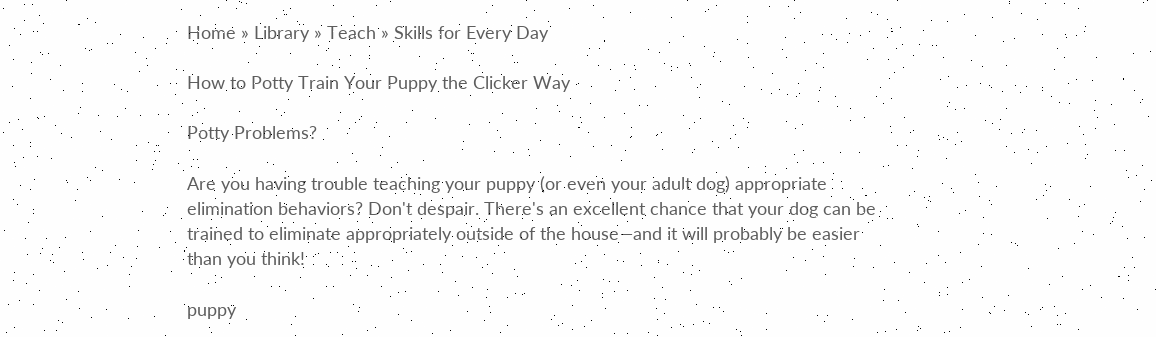Home » Library » Teach » Skills for Every Day

How to Potty Train Your Puppy the Clicker Way

Potty Problems?

Are you having trouble teaching your puppy (or even your adult dog) appropriate elimination behaviors? Don't despair. There's an excellent chance that your dog can be trained to eliminate appropriately outside of the house—and it will probably be easier than you think!

puppy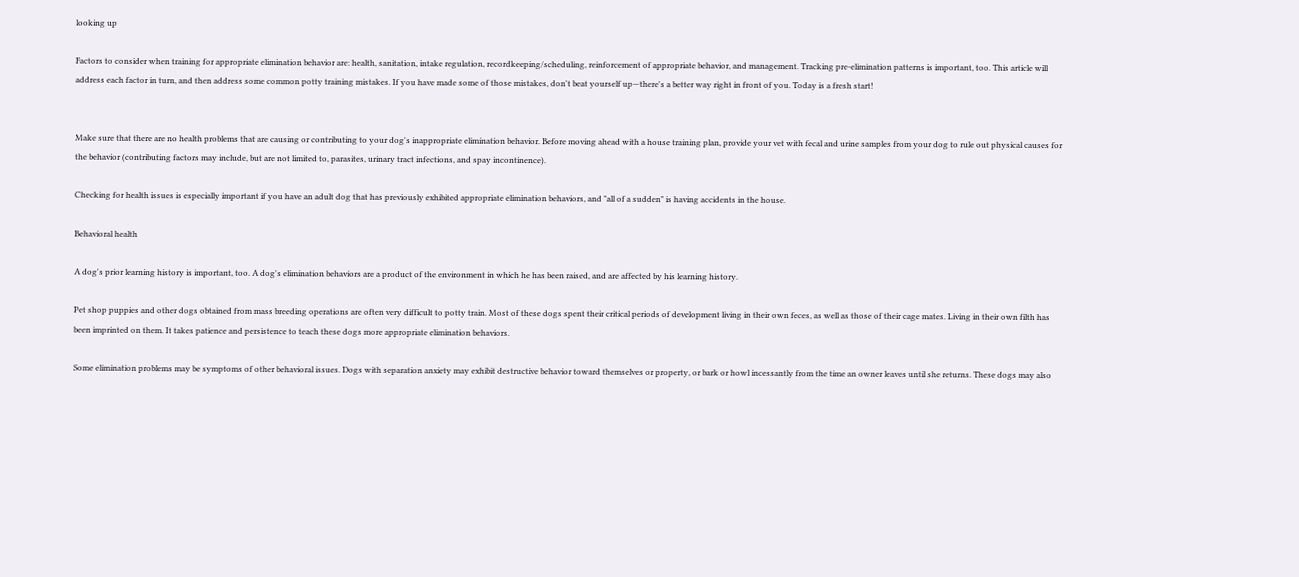looking up

Factors to consider when training for appropriate elimination behavior are: health, sanitation, intake regulation, recordkeeping/scheduling, reinforcement of appropriate behavior, and management. Tracking pre-elimination patterns is important, too. This article will address each factor in turn, and then address some common potty training mistakes. If you have made some of those mistakes, don't beat yourself up—there's a better way right in front of you. Today is a fresh start!


Make sure that there are no health problems that are causing or contributing to your dog's inappropriate elimination behavior. Before moving ahead with a house training plan, provide your vet with fecal and urine samples from your dog to rule out physical causes for the behavior (contributing factors may include, but are not limited to, parasites, urinary tract infections, and spay incontinence).

Checking for health issues is especially important if you have an adult dog that has previously exhibited appropriate elimination behaviors, and "all of a sudden" is having accidents in the house.

Behavioral health

A dog's prior learning history is important, too. A dog's elimination behaviors are a product of the environment in which he has been raised, and are affected by his learning history.

Pet shop puppies and other dogs obtained from mass breeding operations are often very difficult to potty train. Most of these dogs spent their critical periods of development living in their own feces, as well as those of their cage mates. Living in their own filth has been imprinted on them. It takes patience and persistence to teach these dogs more appropriate elimination behaviors.

Some elimination problems may be symptoms of other behavioral issues. Dogs with separation anxiety may exhibit destructive behavior toward themselves or property, or bark or howl incessantly from the time an owner leaves until she returns. These dogs may also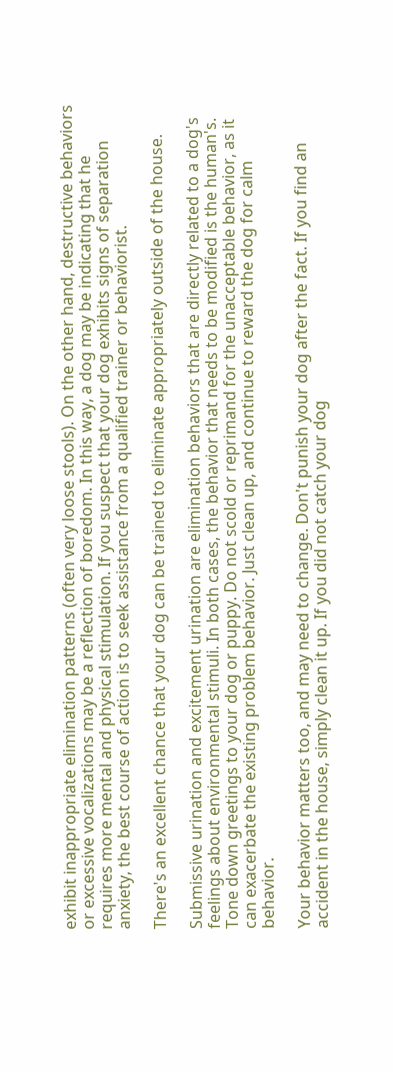exhibit inappropriate elimination patterns (often very loose stools). On the other hand, destructive behaviors or excessive vocalizations may be a reflection of boredom. In this way, a dog may be indicating that he requires more mental and physical stimulation. If you suspect that your dog exhibits signs of separation anxiety, the best course of action is to seek assistance from a qualified trainer or behaviorist.

There's an excellent chance that your dog can be trained to eliminate appropriately outside of the house.

Submissive urination and excitement urination are elimination behaviors that are directly related to a dog's feelings about environmental stimuli. In both cases, the behavior that needs to be modified is the human's. Tone down greetings to your dog or puppy. Do not scold or reprimand for the unacceptable behavior, as it can exacerbate the existing problem behavior. Just clean up, and continue to reward the dog for calm behavior.

Your behavior matters too, and may need to change. Don't punish your dog after the fact. If you find an accident in the house, simply clean it up. If you did not catch your dog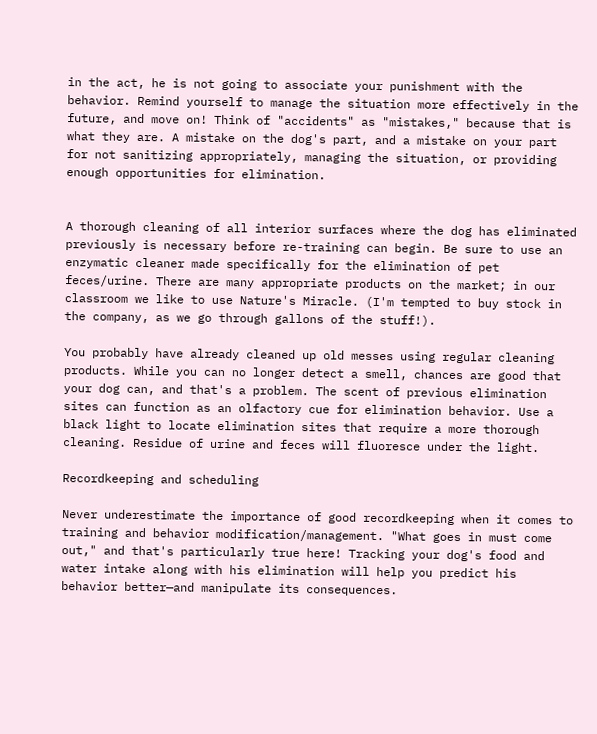in the act, he is not going to associate your punishment with the behavior. Remind yourself to manage the situation more effectively in the future, and move on! Think of "accidents" as "mistakes," because that is what they are. A mistake on the dog's part, and a mistake on your part for not sanitizing appropriately, managing the situation, or providing enough opportunities for elimination.


A thorough cleaning of all interior surfaces where the dog has eliminated previously is necessary before re-training can begin. Be sure to use an enzymatic cleaner made specifically for the elimination of pet feces/urine. There are many appropriate products on the market; in our classroom we like to use Nature's Miracle. (I'm tempted to buy stock in the company, as we go through gallons of the stuff!).

You probably have already cleaned up old messes using regular cleaning products. While you can no longer detect a smell, chances are good that your dog can, and that's a problem. The scent of previous elimination sites can function as an olfactory cue for elimination behavior. Use a black light to locate elimination sites that require a more thorough cleaning. Residue of urine and feces will fluoresce under the light.

Recordkeeping and scheduling

Never underestimate the importance of good recordkeeping when it comes to training and behavior modification/management. "What goes in must come out," and that's particularly true here! Tracking your dog's food and water intake along with his elimination will help you predict his behavior better—and manipulate its consequences.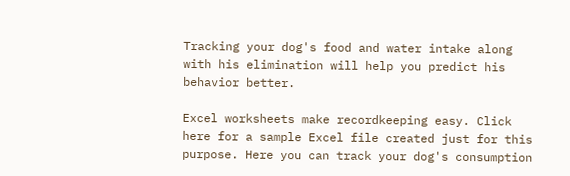Tracking your dog's food and water intake along with his elimination will help you predict his behavior better.

Excel worksheets make recordkeeping easy. Click here for a sample Excel file created just for this purpose. Here you can track your dog's consumption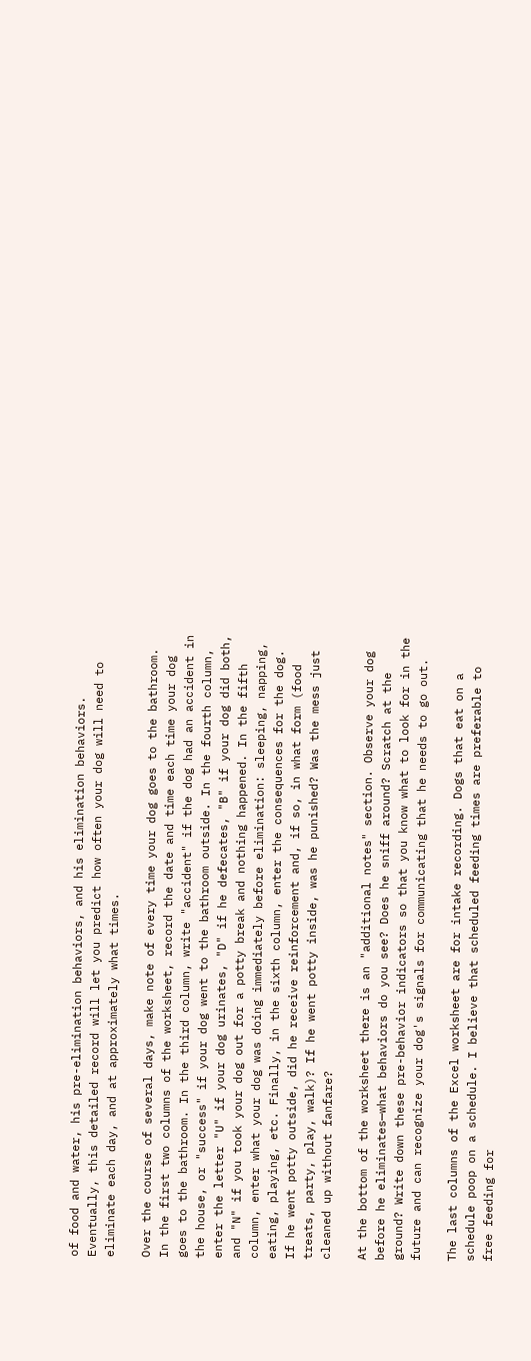of food and water, his pre-elimination behaviors, and his elimination behaviors. Eventually, this detailed record will let you predict how often your dog will need to eliminate each day, and at approximately what times.

Over the course of several days, make note of every time your dog goes to the bathroom. In the first two columns of the worksheet, record the date and time each time your dog goes to the bathroom. In the third column, write "accident" if the dog had an accident in the house, or "success" if your dog went to the bathroom outside. In the fourth column, enter the letter "U" if your dog urinates, "D" if he defecates, "B" if your dog did both, and "N" if you took your dog out for a potty break and nothing happened. In the fifth column, enter what your dog was doing immediately before elimination: sleeping, napping, eating, playing, etc. Finally, in the sixth column, enter the consequences for the dog. If he went potty outside, did he receive reinforcement and, if so, in what form (food treats, party, play, walk)? If he went potty inside, was he punished? Was the mess just cleaned up without fanfare?

At the bottom of the worksheet there is an "additional notes" section. Observe your dog before he eliminates—what behaviors do you see? Does he sniff around? Scratch at the ground? Write down these pre-behavior indicators so that you know what to look for in the future and can recognize your dog's signals for communicating that he needs to go out.

The last columns of the Excel worksheet are for intake recording. Dogs that eat on a schedule poop on a schedule. I believe that scheduled feeding times are preferable to free feeding for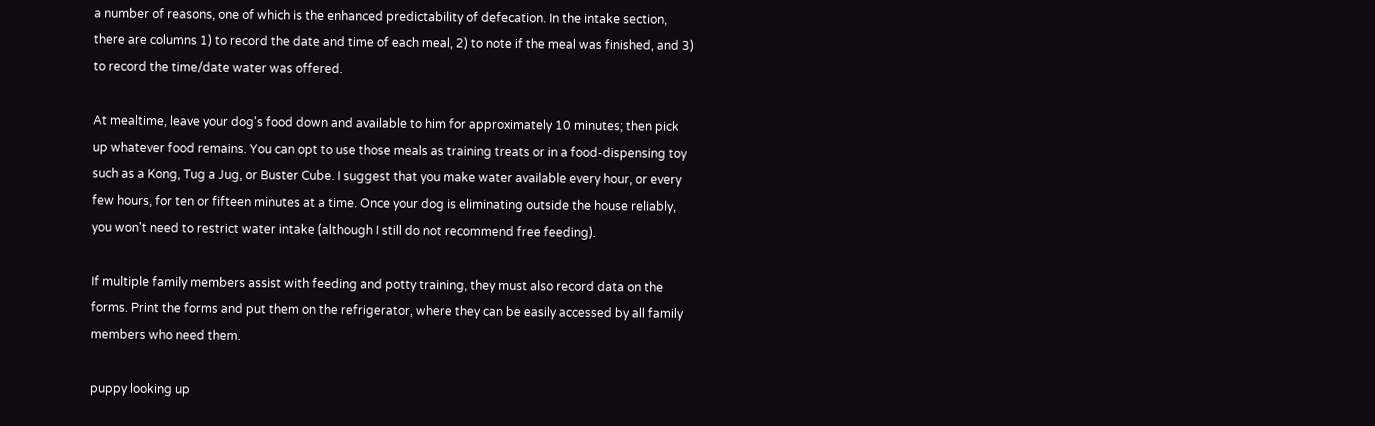a number of reasons, one of which is the enhanced predictability of defecation. In the intake section, there are columns 1) to record the date and time of each meal, 2) to note if the meal was finished, and 3) to record the time/date water was offered.

At mealtime, leave your dog's food down and available to him for approximately 10 minutes; then pick up whatever food remains. You can opt to use those meals as training treats or in a food-dispensing toy such as a Kong, Tug a Jug, or Buster Cube. I suggest that you make water available every hour, or every few hours, for ten or fifteen minutes at a time. Once your dog is eliminating outside the house reliably, you won't need to restrict water intake (although I still do not recommend free feeding).

If multiple family members assist with feeding and potty training, they must also record data on the forms. Print the forms and put them on the refrigerator, where they can be easily accessed by all family members who need them.

puppy looking up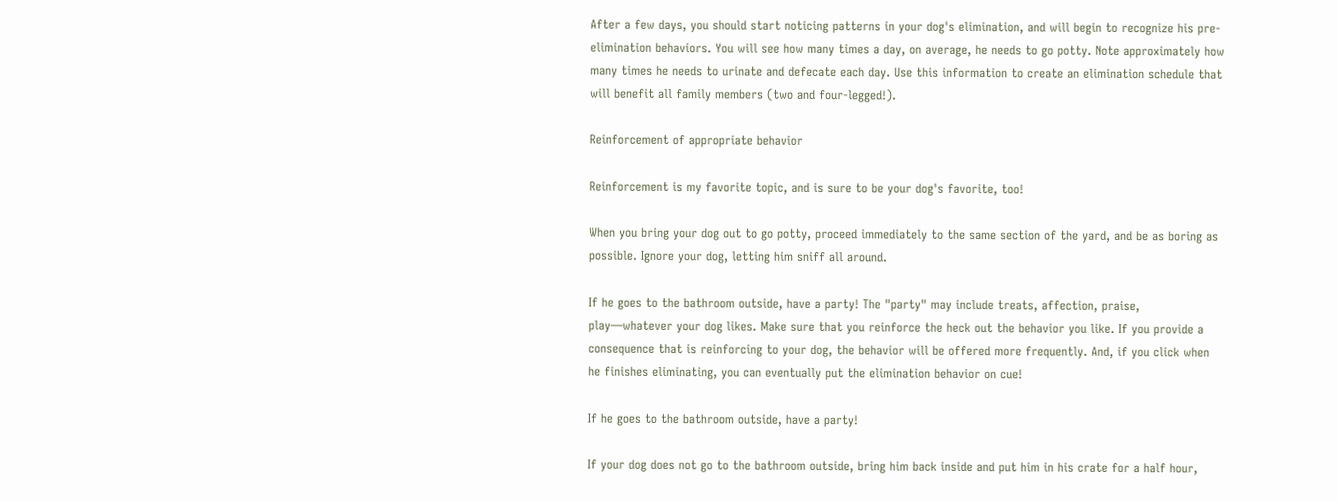After a few days, you should start noticing patterns in your dog's elimination, and will begin to recognize his pre-elimination behaviors. You will see how many times a day, on average, he needs to go potty. Note approximately how many times he needs to urinate and defecate each day. Use this information to create an elimination schedule that will benefit all family members (two and four-legged!).

Reinforcement of appropriate behavior

Reinforcement is my favorite topic, and is sure to be your dog's favorite, too!

When you bring your dog out to go potty, proceed immediately to the same section of the yard, and be as boring as possible. Ignore your dog, letting him sniff all around.

If he goes to the bathroom outside, have a party! The "party" may include treats, affection, praise, play—whatever your dog likes. Make sure that you reinforce the heck out the behavior you like. If you provide a consequence that is reinforcing to your dog, the behavior will be offered more frequently. And, if you click when he finishes eliminating, you can eventually put the elimination behavior on cue!

If he goes to the bathroom outside, have a party!

If your dog does not go to the bathroom outside, bring him back inside and put him in his crate for a half hour,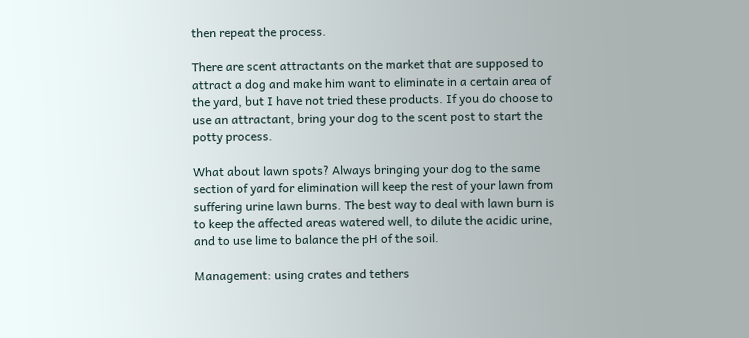then repeat the process.

There are scent attractants on the market that are supposed to attract a dog and make him want to eliminate in a certain area of the yard, but I have not tried these products. If you do choose to use an attractant, bring your dog to the scent post to start the potty process.

What about lawn spots? Always bringing your dog to the same section of yard for elimination will keep the rest of your lawn from suffering urine lawn burns. The best way to deal with lawn burn is to keep the affected areas watered well, to dilute the acidic urine, and to use lime to balance the pH of the soil.

Management: using crates and tethers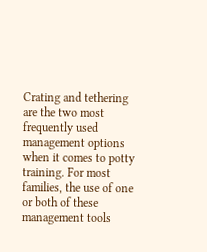Crating and tethering are the two most frequently used management options when it comes to potty training. For most families, the use of one or both of these management tools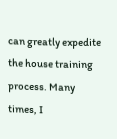can greatly expedite the house training process. Many times, I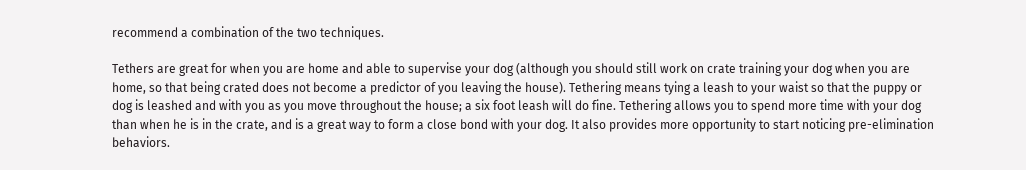recommend a combination of the two techniques.

Tethers are great for when you are home and able to supervise your dog (although you should still work on crate training your dog when you are home, so that being crated does not become a predictor of you leaving the house). Tethering means tying a leash to your waist so that the puppy or dog is leashed and with you as you move throughout the house; a six foot leash will do fine. Tethering allows you to spend more time with your dog than when he is in the crate, and is a great way to form a close bond with your dog. It also provides more opportunity to start noticing pre-elimination behaviors.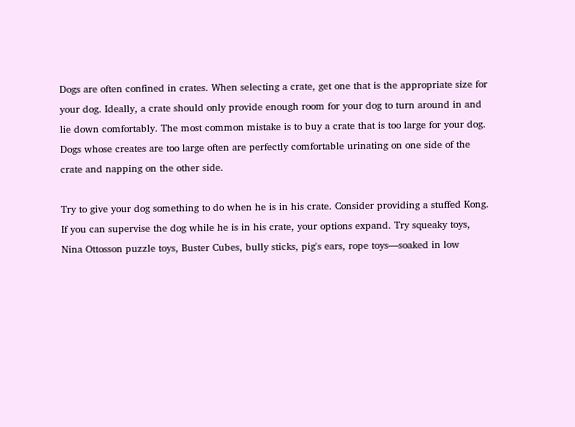Dogs are often confined in crates. When selecting a crate, get one that is the appropriate size for your dog. Ideally, a crate should only provide enough room for your dog to turn around in and lie down comfortably. The most common mistake is to buy a crate that is too large for your dog. Dogs whose creates are too large often are perfectly comfortable urinating on one side of the crate and napping on the other side.

Try to give your dog something to do when he is in his crate. Consider providing a stuffed Kong. If you can supervise the dog while he is in his crate, your options expand. Try squeaky toys, Nina Ottosson puzzle toys, Buster Cubes, bully sticks, pig's ears, rope toys—soaked in low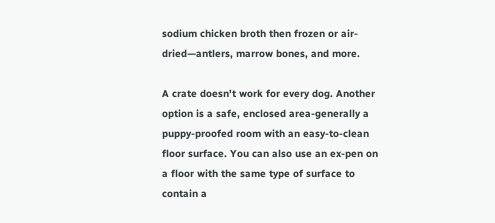sodium chicken broth then frozen or air-dried—antlers, marrow bones, and more.

A crate doesn't work for every dog. Another option is a safe, enclosed area-generally a puppy-proofed room with an easy-to-clean floor surface. You can also use an ex-pen on a floor with the same type of surface to contain a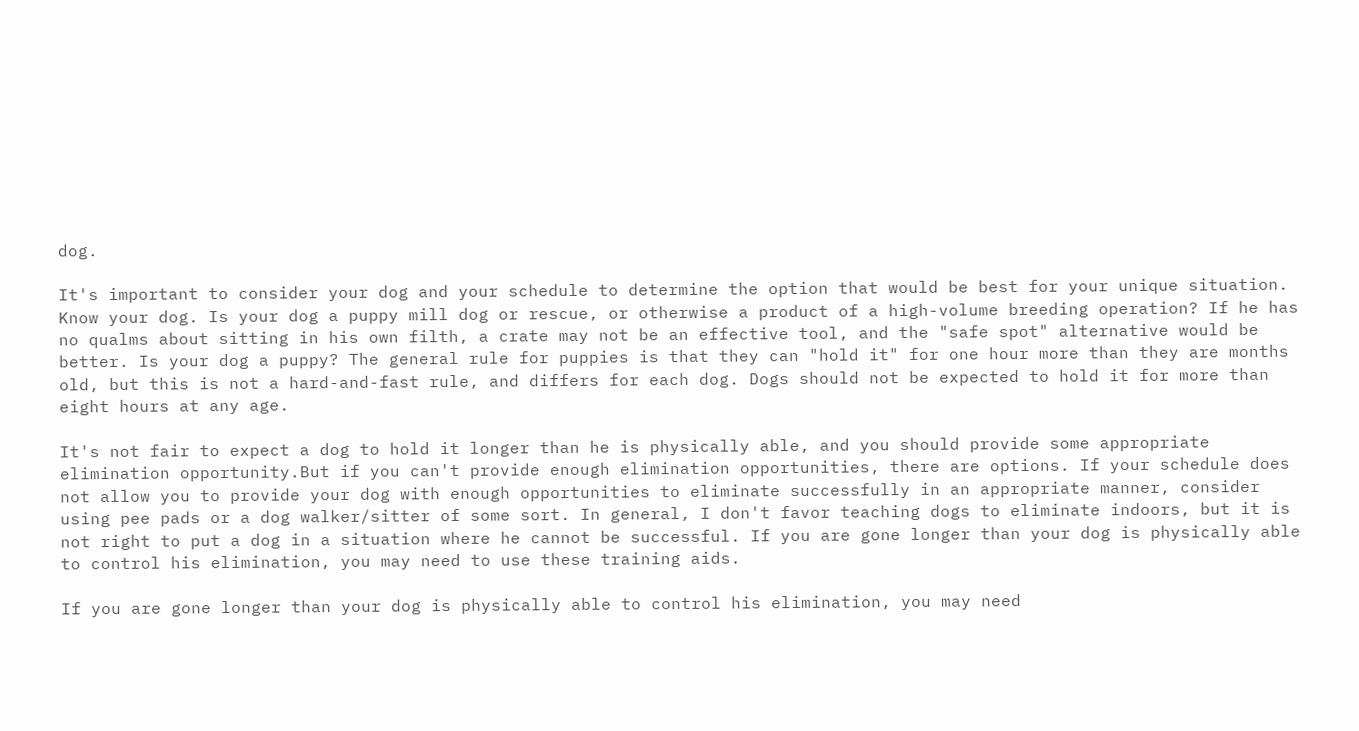dog.

It's important to consider your dog and your schedule to determine the option that would be best for your unique situation. Know your dog. Is your dog a puppy mill dog or rescue, or otherwise a product of a high-volume breeding operation? If he has no qualms about sitting in his own filth, a crate may not be an effective tool, and the "safe spot" alternative would be better. Is your dog a puppy? The general rule for puppies is that they can "hold it" for one hour more than they are months old, but this is not a hard-and-fast rule, and differs for each dog. Dogs should not be expected to hold it for more than eight hours at any age.

It's not fair to expect a dog to hold it longer than he is physically able, and you should provide some appropriate elimination opportunity.But if you can't provide enough elimination opportunities, there are options. If your schedule does not allow you to provide your dog with enough opportunities to eliminate successfully in an appropriate manner, consider using pee pads or a dog walker/sitter of some sort. In general, I don't favor teaching dogs to eliminate indoors, but it is not right to put a dog in a situation where he cannot be successful. If you are gone longer than your dog is physically able to control his elimination, you may need to use these training aids.

If you are gone longer than your dog is physically able to control his elimination, you may need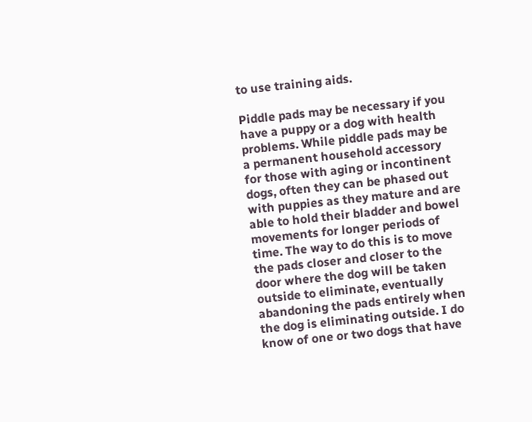to use training aids.

Piddle pads may be necessary if you have a puppy or a dog with health problems. While piddle pads may be a permanent household accessory for those with aging or incontinent dogs, often they can be phased out with puppies as they mature and are able to hold their bladder and bowel movements for longer periods of time. The way to do this is to move the pads closer and closer to the door where the dog will be taken outside to eliminate, eventually abandoning the pads entirely when the dog is eliminating outside. I do know of one or two dogs that have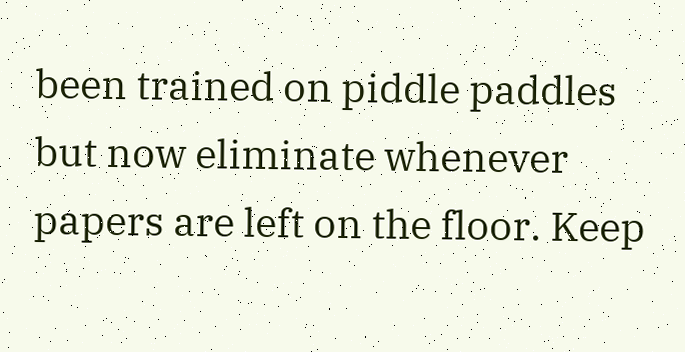been trained on piddle paddles but now eliminate whenever papers are left on the floor. Keep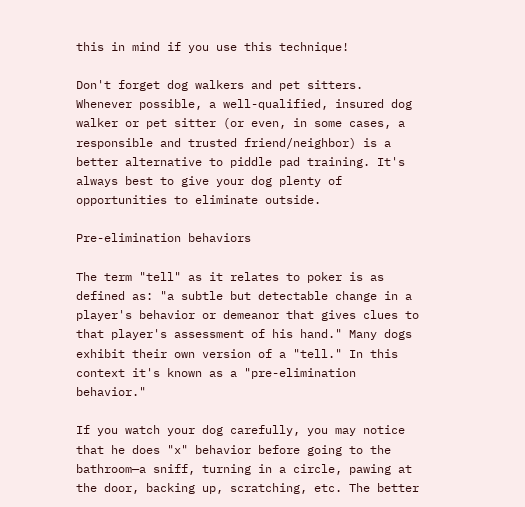this in mind if you use this technique!

Don't forget dog walkers and pet sitters. Whenever possible, a well-qualified, insured dog walker or pet sitter (or even, in some cases, a responsible and trusted friend/neighbor) is a better alternative to piddle pad training. It's always best to give your dog plenty of opportunities to eliminate outside.

Pre-elimination behaviors

The term "tell" as it relates to poker is as defined as: "a subtle but detectable change in a player's behavior or demeanor that gives clues to that player's assessment of his hand." Many dogs exhibit their own version of a "tell." In this context it's known as a "pre-elimination behavior."

If you watch your dog carefully, you may notice that he does "x" behavior before going to the bathroom—a sniff, turning in a circle, pawing at the door, backing up, scratching, etc. The better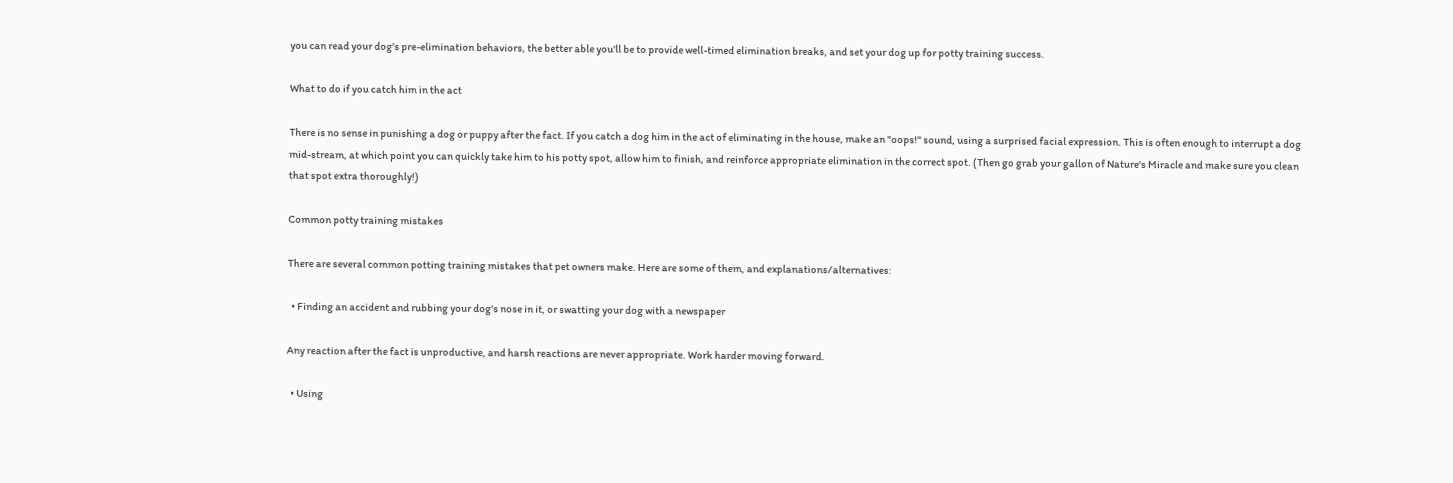you can read your dog's pre-elimination behaviors, the better able you'll be to provide well-timed elimination breaks, and set your dog up for potty training success.

What to do if you catch him in the act

There is no sense in punishing a dog or puppy after the fact. If you catch a dog him in the act of eliminating in the house, make an "oops!" sound, using a surprised facial expression. This is often enough to interrupt a dog mid-stream, at which point you can quickly take him to his potty spot, allow him to finish, and reinforce appropriate elimination in the correct spot. (Then go grab your gallon of Nature's Miracle and make sure you clean that spot extra thoroughly!)

Common potty training mistakes

There are several common potting training mistakes that pet owners make. Here are some of them, and explanations/alternatives:

  • Finding an accident and rubbing your dog's nose in it, or swatting your dog with a newspaper

Any reaction after the fact is unproductive, and harsh reactions are never appropriate. Work harder moving forward.

  • Using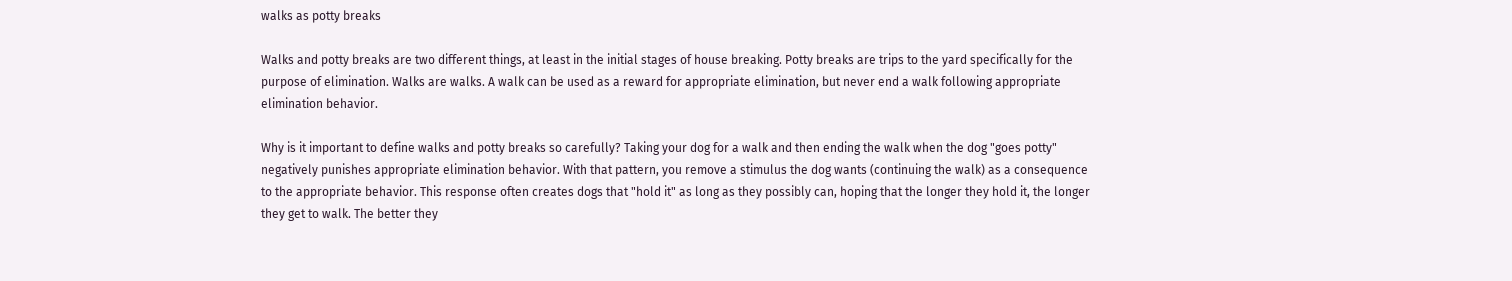walks as potty breaks

Walks and potty breaks are two different things, at least in the initial stages of house breaking. Potty breaks are trips to the yard specifically for the purpose of elimination. Walks are walks. A walk can be used as a reward for appropriate elimination, but never end a walk following appropriate elimination behavior.

Why is it important to define walks and potty breaks so carefully? Taking your dog for a walk and then ending the walk when the dog "goes potty" negatively punishes appropriate elimination behavior. With that pattern, you remove a stimulus the dog wants (continuing the walk) as a consequence to the appropriate behavior. This response often creates dogs that "hold it" as long as they possibly can, hoping that the longer they hold it, the longer they get to walk. The better they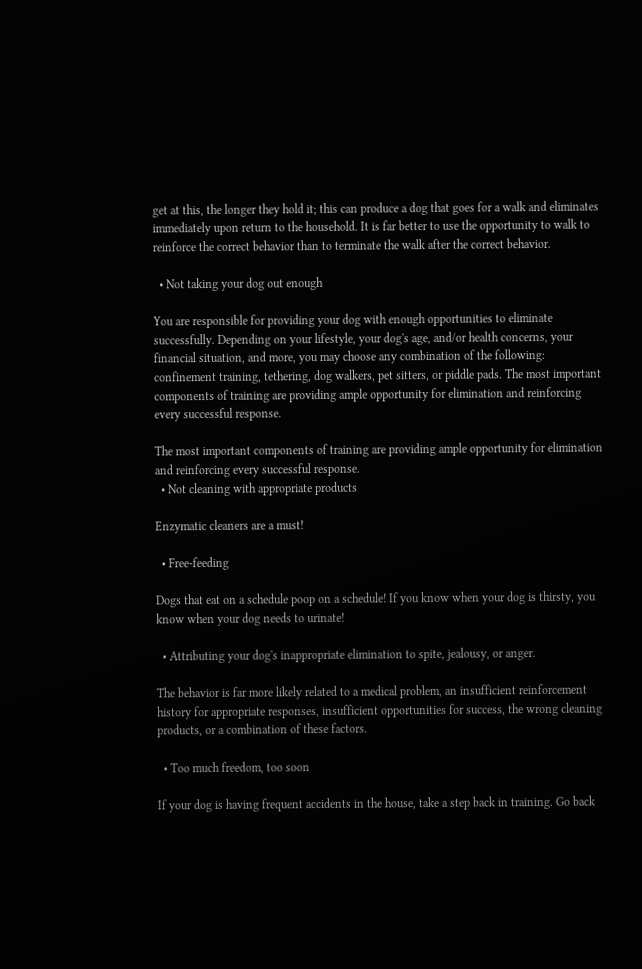get at this, the longer they hold it; this can produce a dog that goes for a walk and eliminates immediately upon return to the household. It is far better to use the opportunity to walk to reinforce the correct behavior than to terminate the walk after the correct behavior.

  • Not taking your dog out enough

You are responsible for providing your dog with enough opportunities to eliminate successfully. Depending on your lifestyle, your dog's age, and/or health concerns, your financial situation, and more, you may choose any combination of the following: confinement training, tethering, dog walkers, pet sitters, or piddle pads. The most important components of training are providing ample opportunity for elimination and reinforcing every successful response.

The most important components of training are providing ample opportunity for elimination and reinforcing every successful response.
  • Not cleaning with appropriate products

Enzymatic cleaners are a must!

  • Free-feeding

Dogs that eat on a schedule poop on a schedule! If you know when your dog is thirsty, you know when your dog needs to urinate!

  • Attributing your dog's inappropriate elimination to spite, jealousy, or anger.

The behavior is far more likely related to a medical problem, an insufficient reinforcement history for appropriate responses, insufficient opportunities for success, the wrong cleaning products, or a combination of these factors.

  • Too much freedom, too soon

If your dog is having frequent accidents in the house, take a step back in training. Go back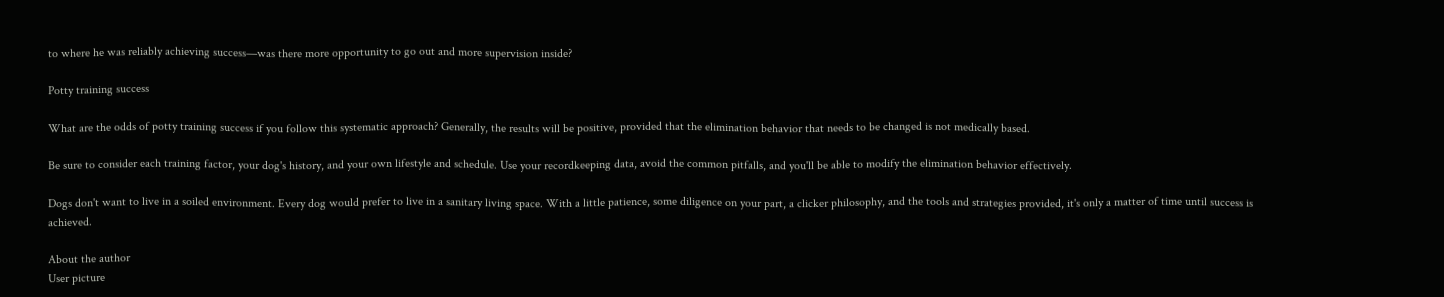to where he was reliably achieving success—was there more opportunity to go out and more supervision inside?

Potty training success

What are the odds of potty training success if you follow this systematic approach? Generally, the results will be positive, provided that the elimination behavior that needs to be changed is not medically based.

Be sure to consider each training factor, your dog's history, and your own lifestyle and schedule. Use your recordkeeping data, avoid the common pitfalls, and you'll be able to modify the elimination behavior effectively.

Dogs don't want to live in a soiled environment. Every dog would prefer to live in a sanitary living space. With a little patience, some diligence on your part, a clicker philosophy, and the tools and strategies provided, it's only a matter of time until success is achieved.

About the author
User picture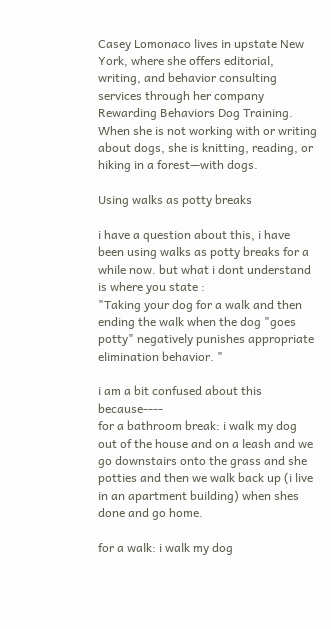Casey Lomonaco lives in upstate New York, where she offers editorial, writing, and behavior consulting services through her company Rewarding Behaviors Dog Training. When she is not working with or writing about dogs, she is knitting, reading, or hiking in a forest—with dogs.

Using walks as potty breaks

i have a question about this, i have been using walks as potty breaks for a while now. but what i dont understand is where you state :
"Taking your dog for a walk and then ending the walk when the dog "goes potty" negatively punishes appropriate elimination behavior. "

i am a bit confused about this because----
for a bathroom break: i walk my dog out of the house and on a leash and we go downstairs onto the grass and she potties and then we walk back up (i live in an apartment building) when shes done and go home.

for a walk: i walk my dog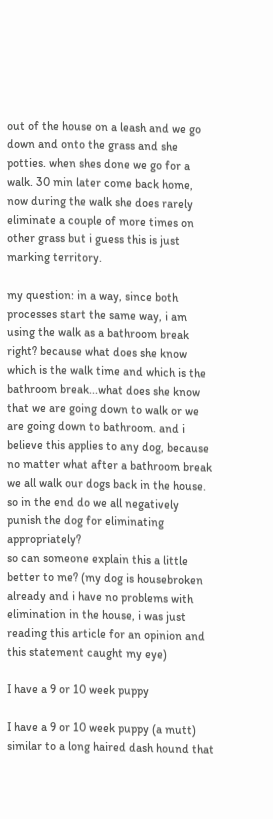out of the house on a leash and we go down and onto the grass and she potties. when shes done we go for a walk. 30 min later come back home, now during the walk she does rarely eliminate a couple of more times on other grass but i guess this is just marking territory.

my question: in a way, since both processes start the same way, i am using the walk as a bathroom break right? because what does she know which is the walk time and which is the bathroom break...what does she know that we are going down to walk or we are going down to bathroom. and i believe this applies to any dog, because no matter what after a bathroom break we all walk our dogs back in the house. so in the end do we all negatively punish the dog for eliminating appropriately?
so can someone explain this a little better to me? (my dog is housebroken already and i have no problems with elimination in the house, i was just reading this article for an opinion and this statement caught my eye)

I have a 9 or 10 week puppy

I have a 9 or 10 week puppy (a mutt) similar to a long haired dash hound that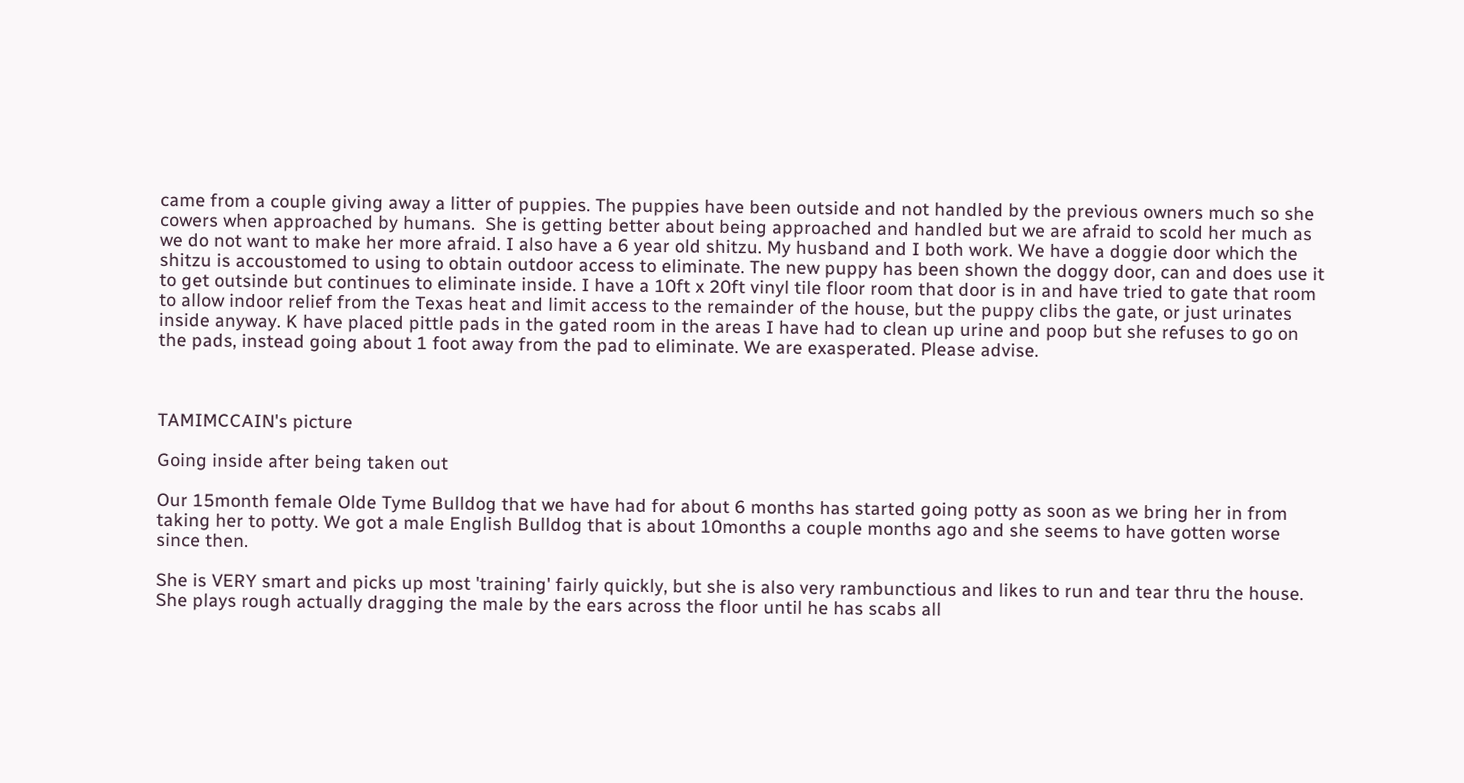came from a couple giving away a litter of puppies. The puppies have been outside and not handled by the previous owners much so she cowers when approached by humans.  She is getting better about being approached and handled but we are afraid to scold her much as we do not want to make her more afraid. I also have a 6 year old shitzu. My husband and I both work. We have a doggie door which the shitzu is accoustomed to using to obtain outdoor access to eliminate. The new puppy has been shown the doggy door, can and does use it to get outsinde but continues to eliminate inside. I have a 10ft x 20ft vinyl tile floor room that door is in and have tried to gate that room to allow indoor relief from the Texas heat and limit access to the remainder of the house, but the puppy clibs the gate, or just urinates inside anyway. K have placed pittle pads in the gated room in the areas I have had to clean up urine and poop but she refuses to go on the pads, instead going about 1 foot away from the pad to eliminate. We are exasperated. Please advise.



TAMIMCCAIN's picture

Going inside after being taken out

Our 15month female Olde Tyme Bulldog that we have had for about 6 months has started going potty as soon as we bring her in from taking her to potty. We got a male English Bulldog that is about 10months a couple months ago and she seems to have gotten worse since then.

She is VERY smart and picks up most 'training' fairly quickly, but she is also very rambunctious and likes to run and tear thru the house. She plays rough actually dragging the male by the ears across the floor until he has scabs all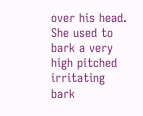over his head. She used to bark a very high pitched irritating bark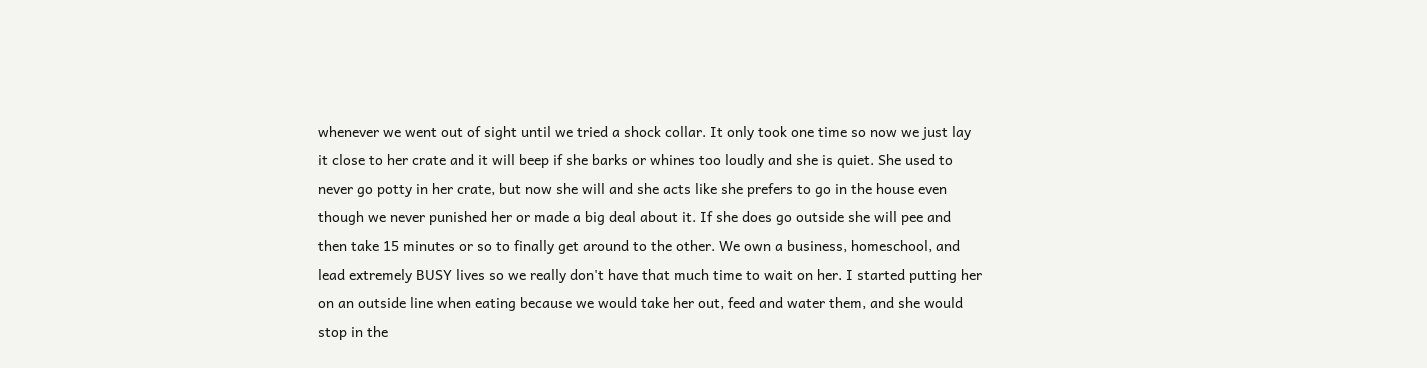whenever we went out of sight until we tried a shock collar. It only took one time so now we just lay it close to her crate and it will beep if she barks or whines too loudly and she is quiet. She used to never go potty in her crate, but now she will and she acts like she prefers to go in the house even though we never punished her or made a big deal about it. If she does go outside she will pee and then take 15 minutes or so to finally get around to the other. We own a business, homeschool, and lead extremely BUSY lives so we really don't have that much time to wait on her. I started putting her on an outside line when eating because we would take her out, feed and water them, and she would stop in the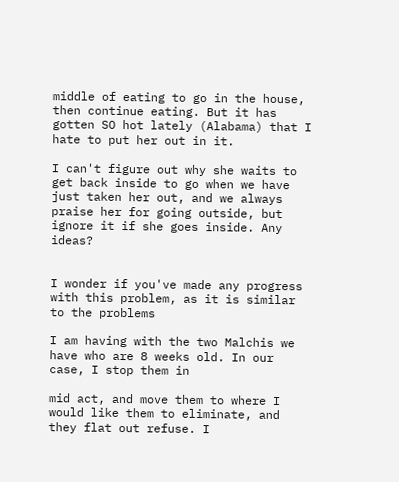middle of eating to go in the house, then continue eating. But it has gotten SO hot lately (Alabama) that I hate to put her out in it.

I can't figure out why she waits to get back inside to go when we have just taken her out, and we always praise her for going outside, but ignore it if she goes inside. Any ideas?


I wonder if you've made any progress with this problem, as it is similar to the problems

I am having with the two Malchis we have who are 8 weeks old. In our case, I stop them in

mid act, and move them to where I would like them to eliminate, and they flat out refuse. I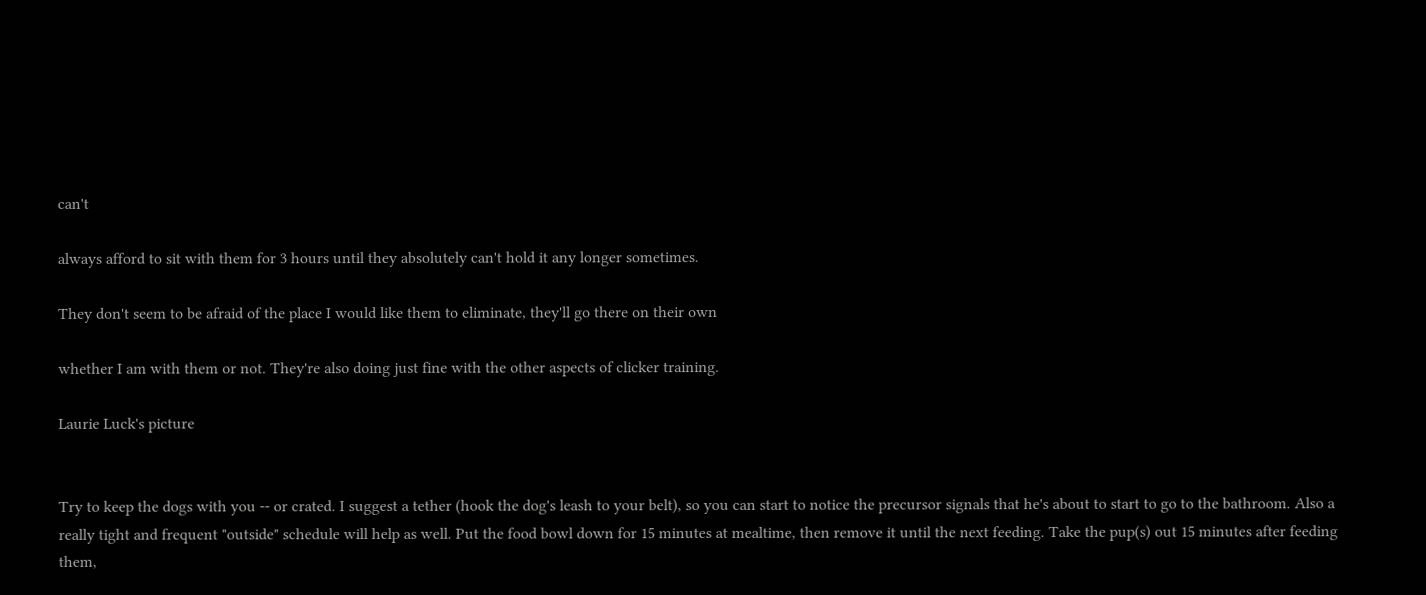can't

always afford to sit with them for 3 hours until they absolutely can't hold it any longer sometimes.

They don't seem to be afraid of the place I would like them to eliminate, they'll go there on their own

whether I am with them or not. They're also doing just fine with the other aspects of clicker training.

Laurie Luck's picture


Try to keep the dogs with you -- or crated. I suggest a tether (hook the dog's leash to your belt), so you can start to notice the precursor signals that he's about to start to go to the bathroom. Also a really tight and frequent "outside" schedule will help as well. Put the food bowl down for 15 minutes at mealtime, then remove it until the next feeding. Take the pup(s) out 15 minutes after feeding them,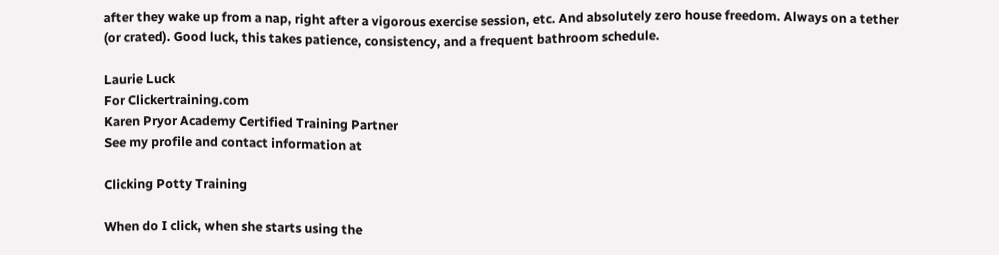after they wake up from a nap, right after a vigorous exercise session, etc. And absolutely zero house freedom. Always on a tether (or crated). Good luck, this takes patience, consistency, and a frequent bathroom schedule.

Laurie Luck
For Clickertraining.com
Karen Pryor Academy Certified Training Partner
See my profile and contact information at

Clicking Potty Training

When do I click, when she starts using the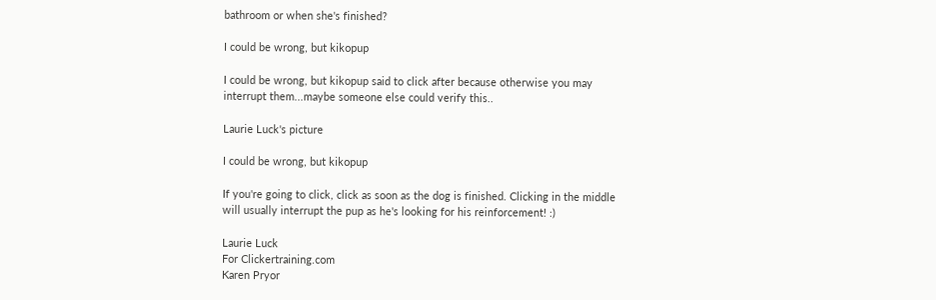bathroom or when she's finished?

I could be wrong, but kikopup

I could be wrong, but kikopup said to click after because otherwise you may interrupt them...maybe someone else could verify this..

Laurie Luck's picture

I could be wrong, but kikopup

If you're going to click, click as soon as the dog is finished. Clicking in the middle will usually interrupt the pup as he's looking for his reinforcement! :)

Laurie Luck
For Clickertraining.com
Karen Pryor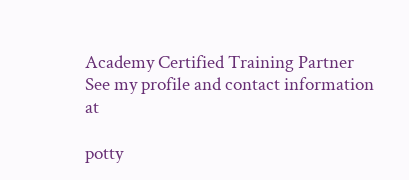Academy Certified Training Partner
See my profile and contact information at

potty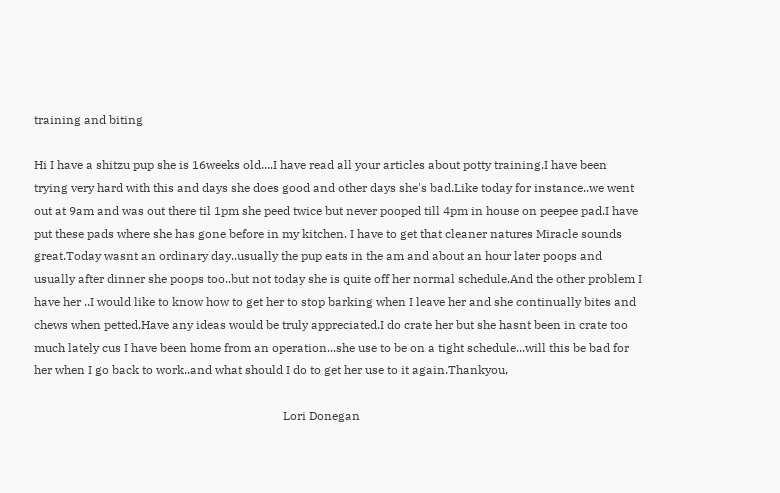training and biting

Hi I have a shitzu pup she is 16weeks old....I have read all your articles about potty training.I have been trying very hard with this and days she does good and other days she's bad.Like today for instance..we went out at 9am and was out there til 1pm she peed twice but never pooped till 4pm in house on peepee pad.I have put these pads where she has gone before in my kitchen. I have to get that cleaner natures Miracle sounds great.Today wasnt an ordinary day..usually the pup eats in the am and about an hour later poops and usually after dinner she poops too..but not today she is quite off her normal schedule.And the other problem I have her ..I would like to know how to get her to stop barking when I leave her and she continually bites and chews when petted.Have any ideas would be truly appreciated.I do crate her but she hasnt been in crate too much lately cus I have been home from an operation...she use to be on a tight schedule...will this be bad for her when I go back to work..and what should I do to get her use to it again.Thankyou,

                                                                                   Lori Donegan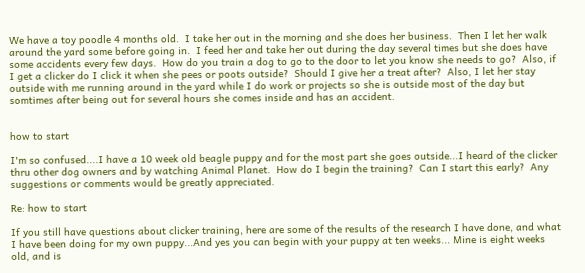We have a toy poodle 4 months old.  I take her out in the morning and she does her business.  Then I let her walk around the yard some before going in.  I feed her and take her out during the day several times but she does have some accidents every few days.  How do you train a dog to go to the door to let you know she needs to go?  Also, if I get a clicker do I click it when she pees or poots outside?  Should I give her a treat after?  Also, I let her stay outside with me running around in the yard while I do work or projects so she is outside most of the day but somtimes after being out for several hours she comes inside and has an accident.


how to start

I'm so confused....I have a 10 week old beagle puppy and for the most part she goes outside...I heard of the clicker thru other dog owners and by watching Animal Planet.  How do I begin the training?  Can I start this early?  Any suggestions or comments would be greatly appreciated.

Re: how to start

If you still have questions about clicker training, here are some of the results of the research I have done, and what I have been doing for my own puppy...And yes you can begin with your puppy at ten weeks... Mine is eight weeks old, and is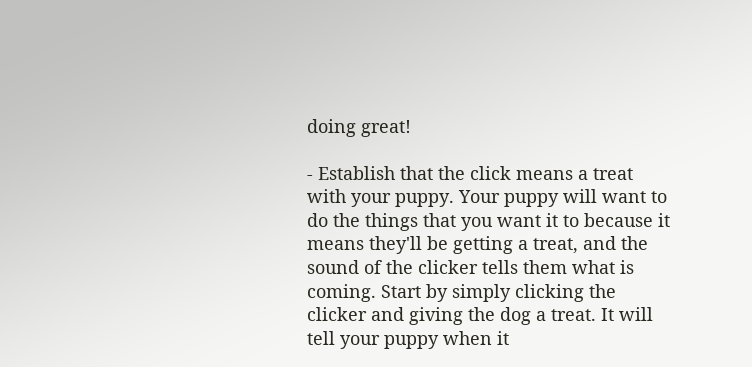doing great!

- Establish that the click means a treat with your puppy. Your puppy will want to do the things that you want it to because it means they'll be getting a treat, and the sound of the clicker tells them what is coming. Start by simply clicking the clicker and giving the dog a treat. It will tell your puppy when it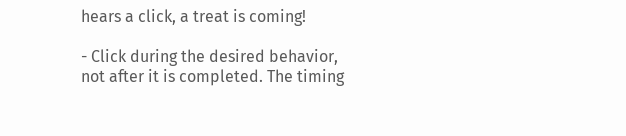hears a click, a treat is coming!

- Click during the desired behavior, not after it is completed. The timing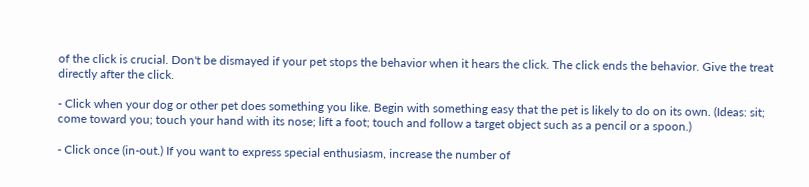of the click is crucial. Don't be dismayed if your pet stops the behavior when it hears the click. The click ends the behavior. Give the treat directly after the click.

- Click when your dog or other pet does something you like. Begin with something easy that the pet is likely to do on its own. (Ideas: sit; come toward you; touch your hand with its nose; lift a foot; touch and follow a target object such as a pencil or a spoon.)

- Click once (in-out.) If you want to express special enthusiasm, increase the number of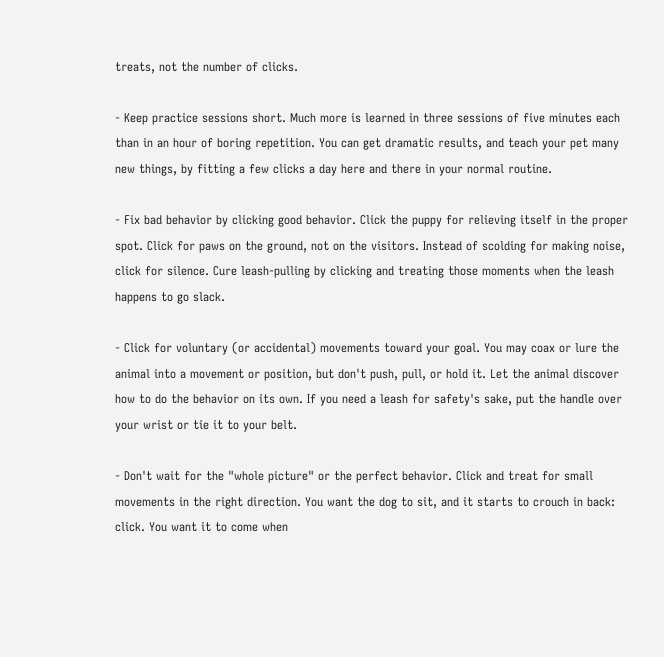treats, not the number of clicks.

- Keep practice sessions short. Much more is learned in three sessions of five minutes each than in an hour of boring repetition. You can get dramatic results, and teach your pet many new things, by fitting a few clicks a day here and there in your normal routine.

- Fix bad behavior by clicking good behavior. Click the puppy for relieving itself in the proper spot. Click for paws on the ground, not on the visitors. Instead of scolding for making noise, click for silence. Cure leash-pulling by clicking and treating those moments when the leash happens to go slack.

- Click for voluntary (or accidental) movements toward your goal. You may coax or lure the animal into a movement or position, but don't push, pull, or hold it. Let the animal discover how to do the behavior on its own. If you need a leash for safety's sake, put the handle over your wrist or tie it to your belt.

- Don't wait for the "whole picture" or the perfect behavior. Click and treat for small movements in the right direction. You want the dog to sit, and it starts to crouch in back: click. You want it to come when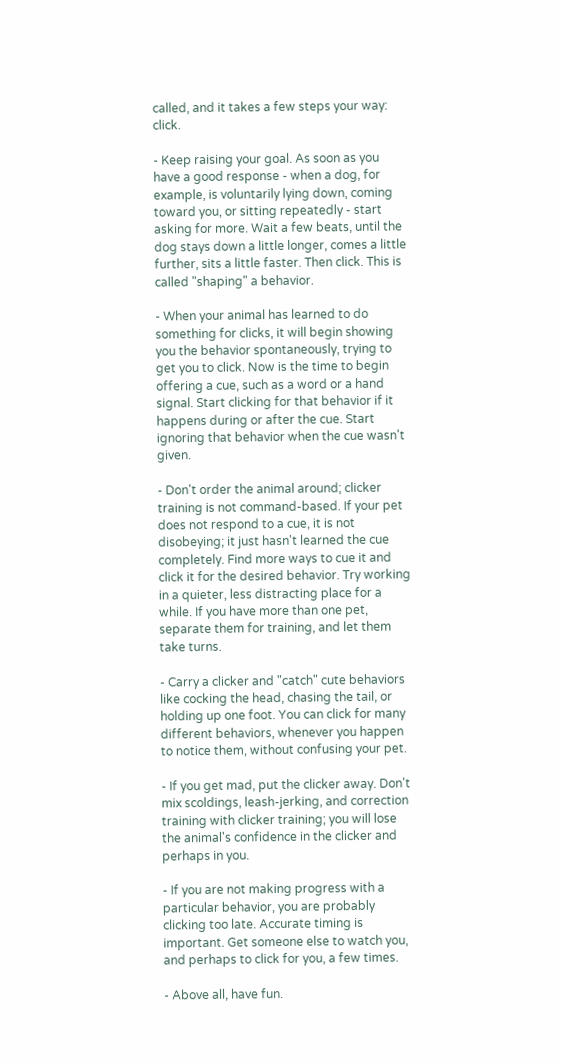called, and it takes a few steps your way: click.

- Keep raising your goal. As soon as you have a good response - when a dog, for example, is voluntarily lying down, coming toward you, or sitting repeatedly - start asking for more. Wait a few beats, until the dog stays down a little longer, comes a little further, sits a little faster. Then click. This is called "shaping" a behavior.

- When your animal has learned to do something for clicks, it will begin showing you the behavior spontaneously, trying to get you to click. Now is the time to begin offering a cue, such as a word or a hand signal. Start clicking for that behavior if it happens during or after the cue. Start ignoring that behavior when the cue wasn't given.

- Don't order the animal around; clicker training is not command-based. If your pet does not respond to a cue, it is not disobeying; it just hasn't learned the cue completely. Find more ways to cue it and click it for the desired behavior. Try working in a quieter, less distracting place for a while. If you have more than one pet, separate them for training, and let them take turns.

- Carry a clicker and "catch" cute behaviors like cocking the head, chasing the tail, or holding up one foot. You can click for many different behaviors, whenever you happen to notice them, without confusing your pet.

- If you get mad, put the clicker away. Don't mix scoldings, leash-jerking, and correction training with clicker training; you will lose the animal's confidence in the clicker and perhaps in you.

- If you are not making progress with a particular behavior, you are probably clicking too late. Accurate timing is important. Get someone else to watch you, and perhaps to click for you, a few times.

- Above all, have fun.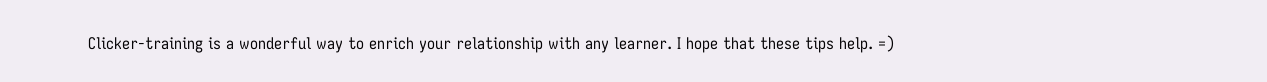Clicker-training is a wonderful way to enrich your relationship with any learner. I hope that these tips help. =)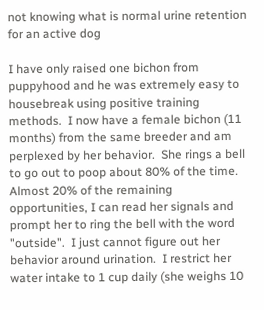not knowing what is normal urine retention for an active dog

I have only raised one bichon from puppyhood and he was extremely easy to housebreak using positive training methods.  I now have a female bichon (11 months) from the same breeder and am perplexed by her behavior.  She rings a bell to go out to poop about 80% of the time.  Almost 20% of the remaining opportunities, I can read her signals and prompt her to ring the bell with the word "outside".  I just cannot figure out her behavior around urination.  I restrict her water intake to 1 cup daily (she weighs 10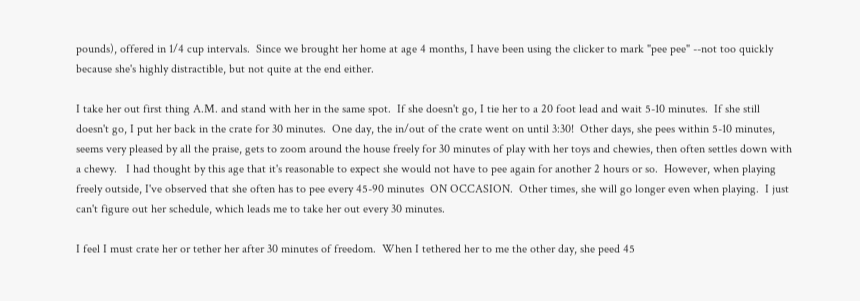pounds), offered in 1/4 cup intervals.  Since we brought her home at age 4 months, I have been using the clicker to mark "pee pee" --not too quickly because she's highly distractible, but not quite at the end either.

I take her out first thing A.M. and stand with her in the same spot.  If she doesn't go, I tie her to a 20 foot lead and wait 5-10 minutes.  If she still doesn't go, I put her back in the crate for 30 minutes.  One day, the in/out of the crate went on until 3:30!  Other days, she pees within 5-10 minutes, seems very pleased by all the praise, gets to zoom around the house freely for 30 minutes of play with her toys and chewies, then often settles down with a chewy.   I had thought by this age that it's reasonable to expect she would not have to pee again for another 2 hours or so.  However, when playing freely outside, I've observed that she often has to pee every 45-90 minutes  ON OCCASION.  Other times, she will go longer even when playing.  I just can't figure out her schedule, which leads me to take her out every 30 minutes.

I feel I must crate her or tether her after 30 minutes of freedom.  When I tethered her to me the other day, she peed 45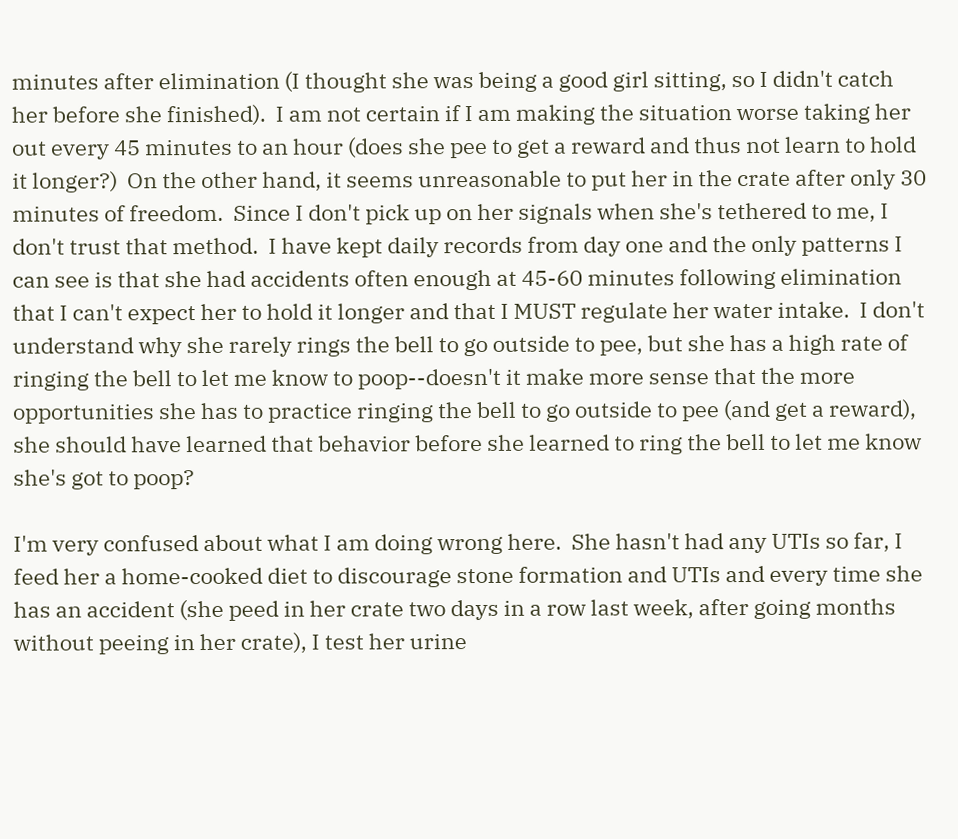minutes after elimination (I thought she was being a good girl sitting, so I didn't catch her before she finished).  I am not certain if I am making the situation worse taking her out every 45 minutes to an hour (does she pee to get a reward and thus not learn to hold it longer?)  On the other hand, it seems unreasonable to put her in the crate after only 30 minutes of freedom.  Since I don't pick up on her signals when she's tethered to me, I don't trust that method.  I have kept daily records from day one and the only patterns I can see is that she had accidents often enough at 45-60 minutes following elimination that I can't expect her to hold it longer and that I MUST regulate her water intake.  I don't understand why she rarely rings the bell to go outside to pee, but she has a high rate of ringing the bell to let me know to poop--doesn't it make more sense that the more opportunities she has to practice ringing the bell to go outside to pee (and get a reward), she should have learned that behavior before she learned to ring the bell to let me know she's got to poop?

I'm very confused about what I am doing wrong here.  She hasn't had any UTIs so far, I feed her a home-cooked diet to discourage stone formation and UTIs and every time she has an accident (she peed in her crate two days in a row last week, after going months without peeing in her crate), I test her urine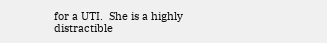for a UTI.  She is a highly distractible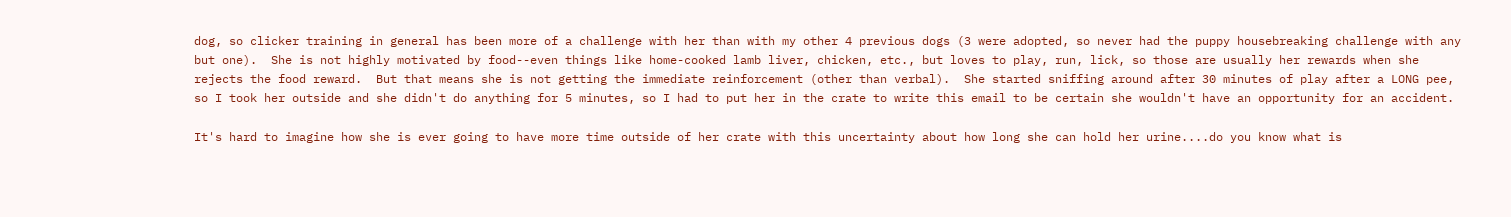dog, so clicker training in general has been more of a challenge with her than with my other 4 previous dogs (3 were adopted, so never had the puppy housebreaking challenge with any but one).  She is not highly motivated by food--even things like home-cooked lamb liver, chicken, etc., but loves to play, run, lick, so those are usually her rewards when she rejects the food reward.  But that means she is not getting the immediate reinforcement (other than verbal).  She started sniffing around after 30 minutes of play after a LONG pee, so I took her outside and she didn't do anything for 5 minutes, so I had to put her in the crate to write this email to be certain she wouldn't have an opportunity for an accident.

It's hard to imagine how she is ever going to have more time outside of her crate with this uncertainty about how long she can hold her urine....do you know what is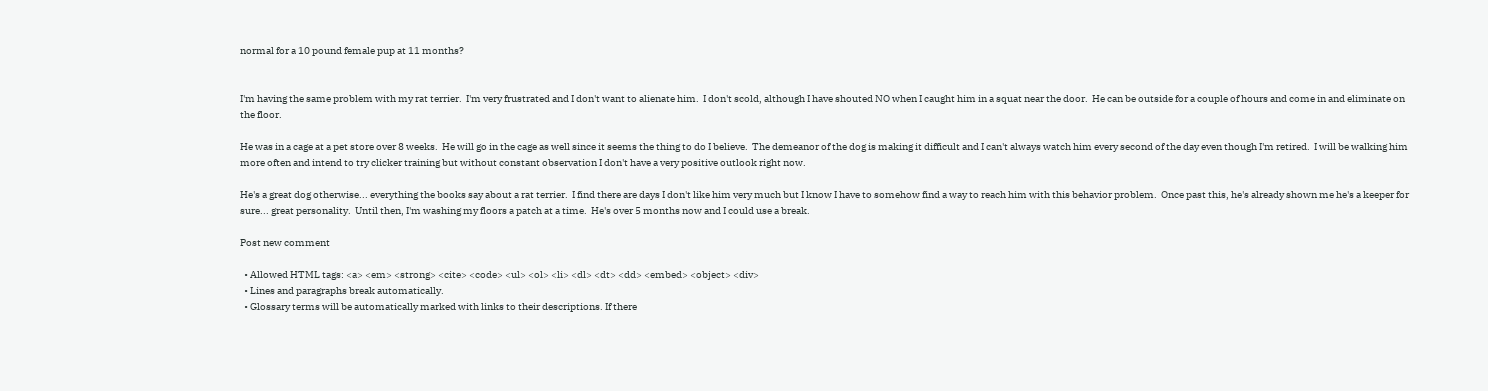normal for a 10 pound female pup at 11 months?


I'm having the same problem with my rat terrier.  I'm very frustrated and I don't want to alienate him.  I don't scold, although I have shouted NO when I caught him in a squat near the door.  He can be outside for a couple of hours and come in and eliminate on the floor.

He was in a cage at a pet store over 8 weeks.  He will go in the cage as well since it seems the thing to do I believe.  The demeanor of the dog is making it difficult and I can't always watch him every second of the day even though I'm retired.  I will be walking him more often and intend to try clicker training but without constant observation I don't have a very positive outlook right now.

He's a great dog otherwise... everything the books say about a rat terrier.  I find there are days I don't like him very much but I know I have to somehow find a way to reach him with this behavior problem.  Once past this, he's already shown me he's a keeper for sure... great personality.  Until then, I'm washing my floors a patch at a time.  He's over 5 months now and I could use a break.

Post new comment

  • Allowed HTML tags: <a> <em> <strong> <cite> <code> <ul> <ol> <li> <dl> <dt> <dd> <embed> <object> <div>
  • Lines and paragraphs break automatically.
  • Glossary terms will be automatically marked with links to their descriptions. If there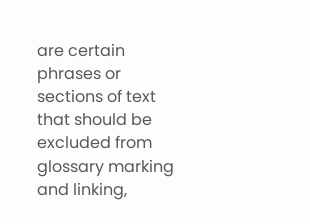are certain phrases or sections of text that should be excluded from glossary marking and linking,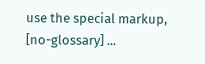use the special markup, [no-glossary] ...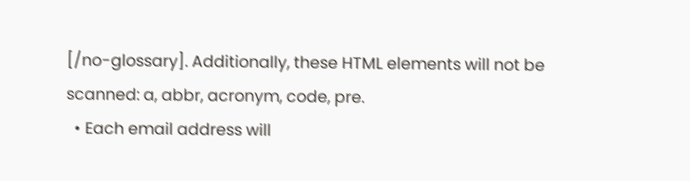[/no-glossary]. Additionally, these HTML elements will not be scanned: a, abbr, acronym, code, pre.
  • Each email address will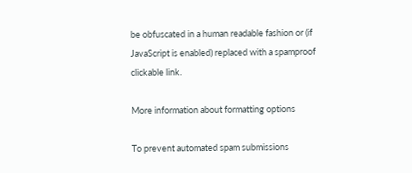be obfuscated in a human readable fashion or (if JavaScript is enabled) replaced with a spamproof clickable link.

More information about formatting options

To prevent automated spam submissions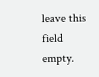leave this field empty.